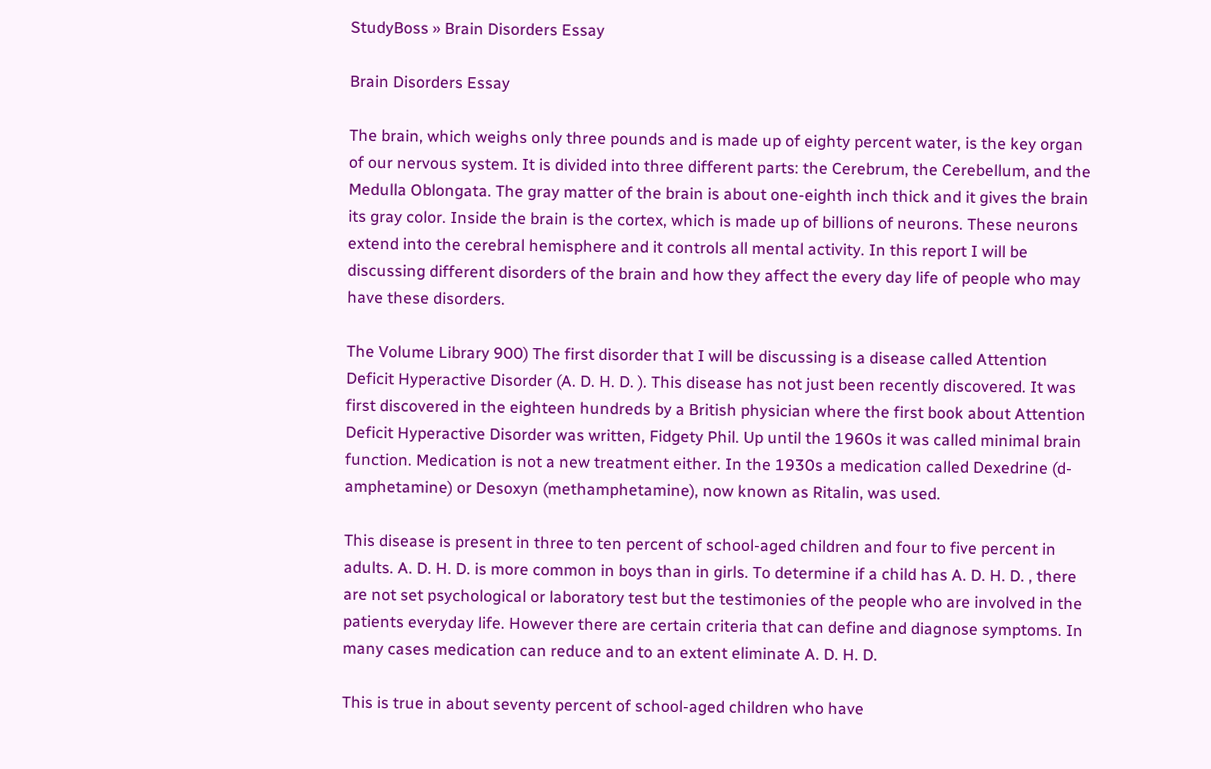StudyBoss » Brain Disorders Essay

Brain Disorders Essay

The brain, which weighs only three pounds and is made up of eighty percent water, is the key organ of our nervous system. It is divided into three different parts: the Cerebrum, the Cerebellum, and the Medulla Oblongata. The gray matter of the brain is about one-eighth inch thick and it gives the brain its gray color. Inside the brain is the cortex, which is made up of billions of neurons. These neurons extend into the cerebral hemisphere and it controls all mental activity. In this report I will be discussing different disorders of the brain and how they affect the every day life of people who may have these disorders.

The Volume Library 900) The first disorder that I will be discussing is a disease called Attention Deficit Hyperactive Disorder (A. D. H. D. ). This disease has not just been recently discovered. It was first discovered in the eighteen hundreds by a British physician where the first book about Attention Deficit Hyperactive Disorder was written, Fidgety Phil. Up until the 1960s it was called minimal brain function. Medication is not a new treatment either. In the 1930s a medication called Dexedrine (d-amphetamine) or Desoxyn (methamphetamine), now known as Ritalin, was used.

This disease is present in three to ten percent of school-aged children and four to five percent in adults. A. D. H. D. is more common in boys than in girls. To determine if a child has A. D. H. D. , there are not set psychological or laboratory test but the testimonies of the people who are involved in the patients everyday life. However there are certain criteria that can define and diagnose symptoms. In many cases medication can reduce and to an extent eliminate A. D. H. D.

This is true in about seventy percent of school-aged children who have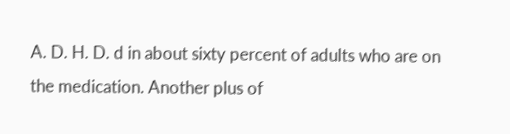A. D. H. D. d in about sixty percent of adults who are on the medication. Another plus of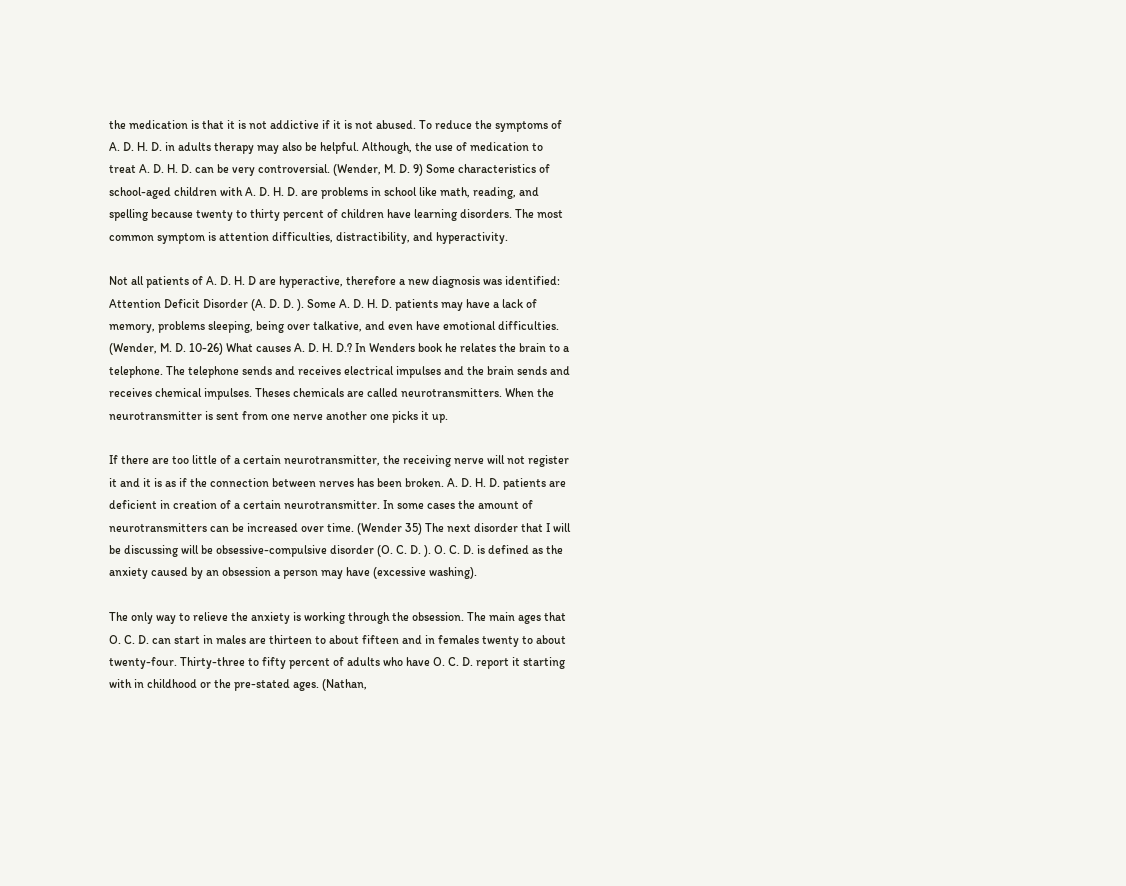the medication is that it is not addictive if it is not abused. To reduce the symptoms of A. D. H. D. in adults therapy may also be helpful. Although, the use of medication to treat A. D. H. D. can be very controversial. (Wender, M. D. 9) Some characteristics of school-aged children with A. D. H. D. are problems in school like math, reading, and spelling because twenty to thirty percent of children have learning disorders. The most common symptom is attention difficulties, distractibility, and hyperactivity.

Not all patients of A. D. H. D are hyperactive, therefore a new diagnosis was identified: Attention Deficit Disorder (A. D. D. ). Some A. D. H. D. patients may have a lack of memory, problems sleeping, being over talkative, and even have emotional difficulties. (Wender, M. D. 10-26) What causes A. D. H. D.? In Wenders book he relates the brain to a telephone. The telephone sends and receives electrical impulses and the brain sends and receives chemical impulses. Theses chemicals are called neurotransmitters. When the neurotransmitter is sent from one nerve another one picks it up.

If there are too little of a certain neurotransmitter, the receiving nerve will not register it and it is as if the connection between nerves has been broken. A. D. H. D. patients are deficient in creation of a certain neurotransmitter. In some cases the amount of neurotransmitters can be increased over time. (Wender 35) The next disorder that I will be discussing will be obsessive-compulsive disorder (O. C. D. ). O. C. D. is defined as the anxiety caused by an obsession a person may have (excessive washing).

The only way to relieve the anxiety is working through the obsession. The main ages that O. C. D. can start in males are thirteen to about fifteen and in females twenty to about twenty-four. Thirty-three to fifty percent of adults who have O. C. D. report it starting with in childhood or the pre-stated ages. (Nathan,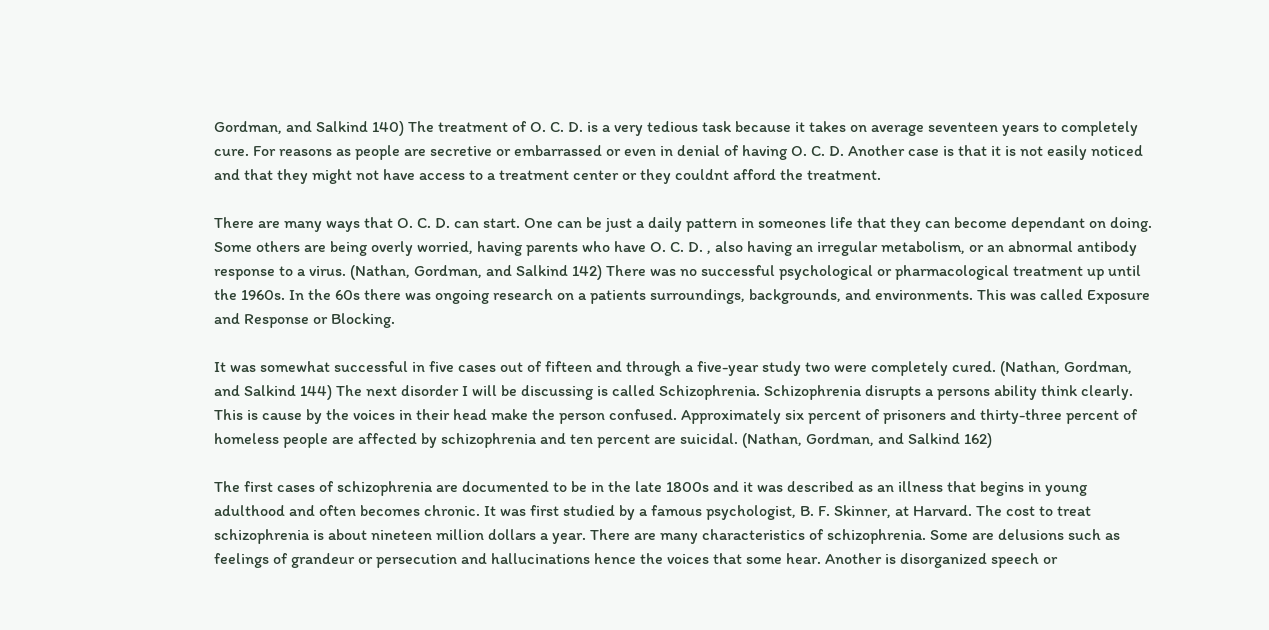Gordman, and Salkind 140) The treatment of O. C. D. is a very tedious task because it takes on average seventeen years to completely cure. For reasons as people are secretive or embarrassed or even in denial of having O. C. D. Another case is that it is not easily noticed and that they might not have access to a treatment center or they couldnt afford the treatment.

There are many ways that O. C. D. can start. One can be just a daily pattern in someones life that they can become dependant on doing. Some others are being overly worried, having parents who have O. C. D. , also having an irregular metabolism, or an abnormal antibody response to a virus. (Nathan, Gordman, and Salkind 142) There was no successful psychological or pharmacological treatment up until the 1960s. In the 60s there was ongoing research on a patients surroundings, backgrounds, and environments. This was called Exposure and Response or Blocking.

It was somewhat successful in five cases out of fifteen and through a five-year study two were completely cured. (Nathan, Gordman, and Salkind 144) The next disorder I will be discussing is called Schizophrenia. Schizophrenia disrupts a persons ability think clearly. This is cause by the voices in their head make the person confused. Approximately six percent of prisoners and thirty-three percent of homeless people are affected by schizophrenia and ten percent are suicidal. (Nathan, Gordman, and Salkind 162)

The first cases of schizophrenia are documented to be in the late 1800s and it was described as an illness that begins in young adulthood and often becomes chronic. It was first studied by a famous psychologist, B. F. Skinner, at Harvard. The cost to treat schizophrenia is about nineteen million dollars a year. There are many characteristics of schizophrenia. Some are delusions such as feelings of grandeur or persecution and hallucinations hence the voices that some hear. Another is disorganized speech or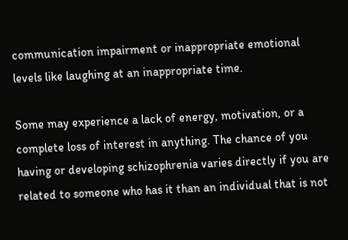communication impairment or inappropriate emotional levels like laughing at an inappropriate time.

Some may experience a lack of energy, motivation, or a complete loss of interest in anything. The chance of you having or developing schizophrenia varies directly if you are related to someone who has it than an individual that is not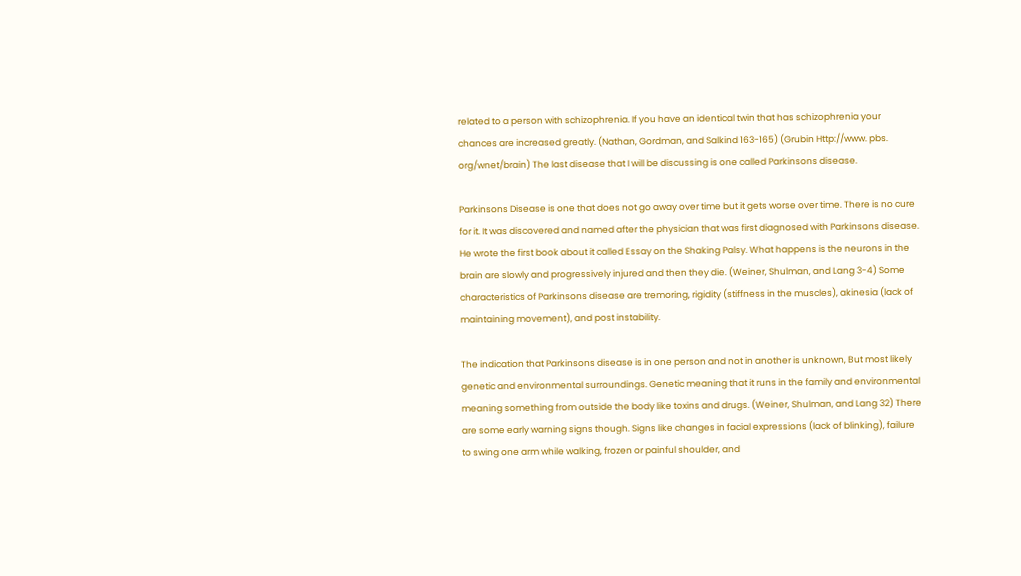related to a person with schizophrenia. If you have an identical twin that has schizophrenia your chances are increased greatly. (Nathan, Gordman, and Salkind 163-165) (Grubin Http://www. pbs. org/wnet/brain) The last disease that I will be discussing is one called Parkinsons disease.

Parkinsons Disease is one that does not go away over time but it gets worse over time. There is no cure for it. It was discovered and named after the physician that was first diagnosed with Parkinsons disease. He wrote the first book about it called Essay on the Shaking Palsy. What happens is the neurons in the brain are slowly and progressively injured and then they die. (Weiner, Shulman, and Lang 3-4) Some characteristics of Parkinsons disease are tremoring, rigidity (stiffness in the muscles), akinesia (lack of maintaining movement), and post instability.

The indication that Parkinsons disease is in one person and not in another is unknown, But most likely genetic and environmental surroundings. Genetic meaning that it runs in the family and environmental meaning something from outside the body like toxins and drugs. (Weiner, Shulman, and Lang 32) There are some early warning signs though. Signs like changes in facial expressions (lack of blinking), failure to swing one arm while walking, frozen or painful shoulder, and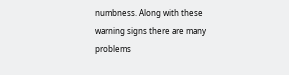numbness. Along with these warning signs there are many problems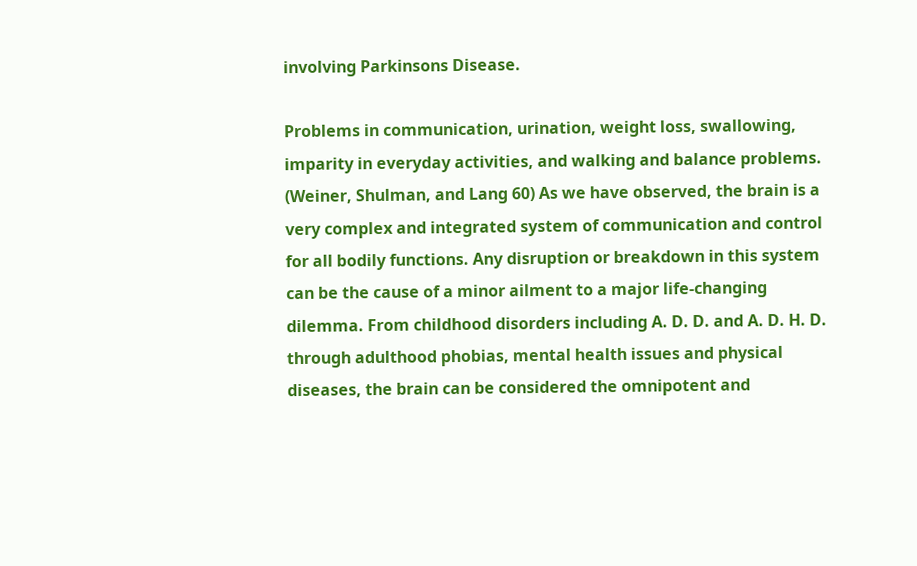involving Parkinsons Disease.

Problems in communication, urination, weight loss, swallowing, imparity in everyday activities, and walking and balance problems. (Weiner, Shulman, and Lang 60) As we have observed, the brain is a very complex and integrated system of communication and control for all bodily functions. Any disruption or breakdown in this system can be the cause of a minor ailment to a major life-changing dilemma. From childhood disorders including A. D. D. and A. D. H. D. through adulthood phobias, mental health issues and physical diseases, the brain can be considered the omnipotent and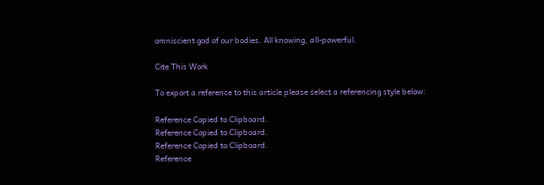omniscient god of our bodies. All knowing, all-powerful.

Cite This Work

To export a reference to this article please select a referencing style below:

Reference Copied to Clipboard.
Reference Copied to Clipboard.
Reference Copied to Clipboard.
Reference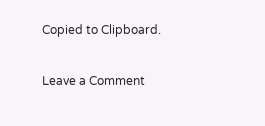Copied to Clipboard.

Leave a Comment